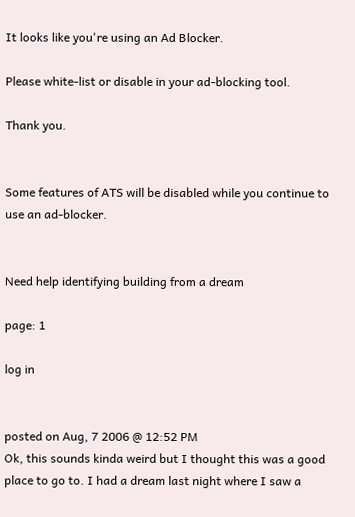It looks like you're using an Ad Blocker.

Please white-list or disable in your ad-blocking tool.

Thank you.


Some features of ATS will be disabled while you continue to use an ad-blocker.


Need help identifying building from a dream

page: 1

log in


posted on Aug, 7 2006 @ 12:52 PM
Ok, this sounds kinda weird but I thought this was a good place to go to. I had a dream last night where I saw a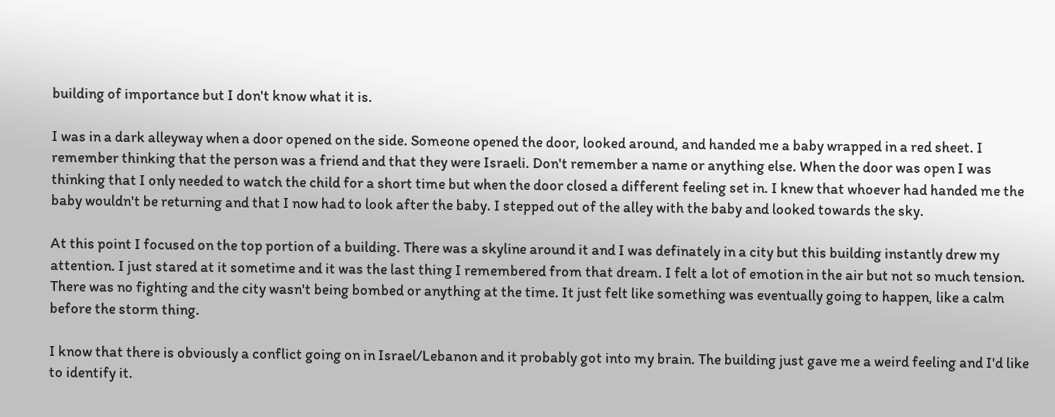building of importance but I don't know what it is.

I was in a dark alleyway when a door opened on the side. Someone opened the door, looked around, and handed me a baby wrapped in a red sheet. I remember thinking that the person was a friend and that they were Israeli. Don't remember a name or anything else. When the door was open I was thinking that I only needed to watch the child for a short time but when the door closed a different feeling set in. I knew that whoever had handed me the baby wouldn't be returning and that I now had to look after the baby. I stepped out of the alley with the baby and looked towards the sky.

At this point I focused on the top portion of a building. There was a skyline around it and I was definately in a city but this building instantly drew my attention. I just stared at it sometime and it was the last thing I remembered from that dream. I felt a lot of emotion in the air but not so much tension. There was no fighting and the city wasn't being bombed or anything at the time. It just felt like something was eventually going to happen, like a calm before the storm thing.

I know that there is obviously a conflict going on in Israel/Lebanon and it probably got into my brain. The building just gave me a weird feeling and I'd like to identify it.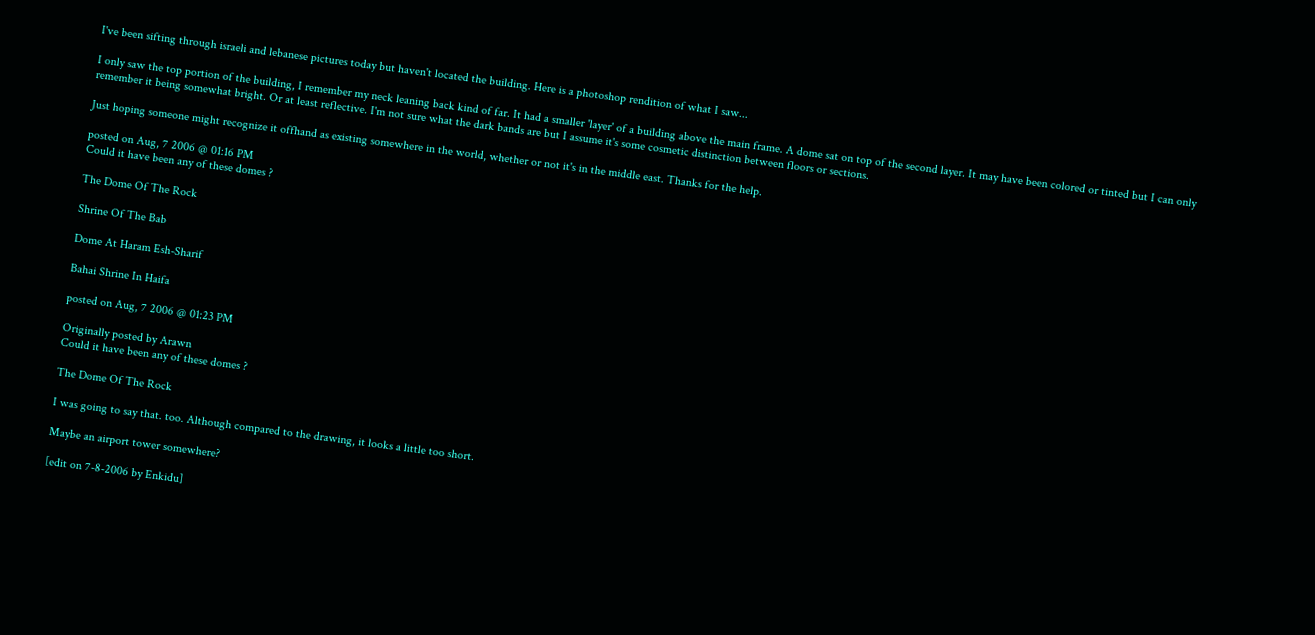I've been sifting through israeli and lebanese pictures today but haven't located the building. Here is a photoshop rendition of what I saw...

I only saw the top portion of the building, I remember my neck leaning back kind of far. It had a smaller 'layer' of a building above the main frame. A dome sat on top of the second layer. It may have been colored or tinted but I can only remember it being somewhat bright. Or at least reflective. I'm not sure what the dark bands are but I assume it's some cosmetic distinction between floors or sections.

Just hoping someone might recognize it offhand as existing somewhere in the world, whether or not it's in the middle east. Thanks for the help.

posted on Aug, 7 2006 @ 01:16 PM
Could it have been any of these domes ?

The Dome Of The Rock

Shrine Of The Bab

Dome At Haram Esh-Sharif

Bahai Shrine In Haifa

posted on Aug, 7 2006 @ 01:23 PM

Originally posted by Arawn
Could it have been any of these domes ?

The Dome Of The Rock

I was going to say that. too. Although compared to the drawing, it looks a little too short.

Maybe an airport tower somewhere?

[edit on 7-8-2006 by Enkidu]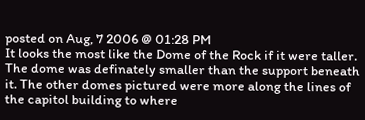posted on Aug, 7 2006 @ 01:28 PM
It looks the most like the Dome of the Rock if it were taller. The dome was definately smaller than the support beneath it. The other domes pictured were more along the lines of the capitol building to where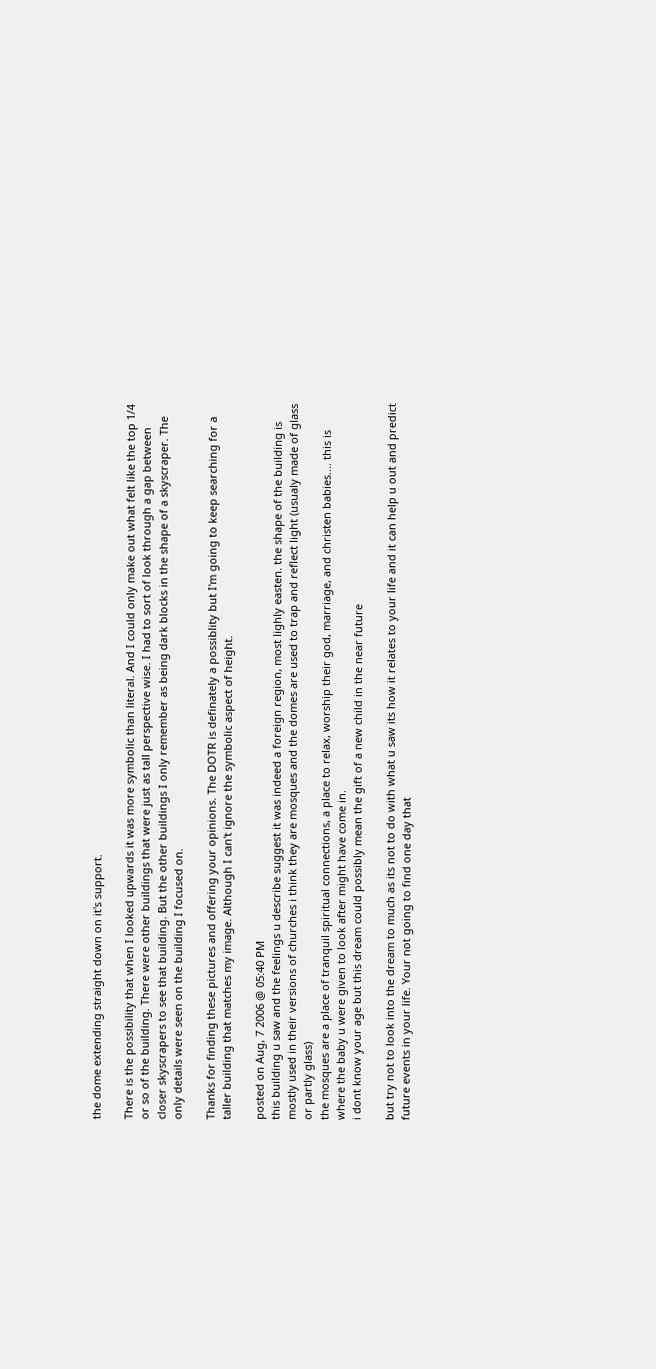the dome extending straight down on it's support.

There is the possibility that when I looked upwards it was more symbolic than literal. And I could only make out what felt like the top 1/4 or so of the building. There were other buildings that were just as tall perspective wise. I had to sort of look through a gap between closer skyscrapers to see that building. But the other buildings I only remember as being dark blocks in the shape of a skyscraper. The only details were seen on the building I focused on.

Thanks for finding these pictures and offering your opinions. The DOTR is definately a possiblity but I'm going to keep searching for a taller building that matches my image. Although I can't ignore the symbolic aspect of height.

posted on Aug, 7 2006 @ 05:40 PM
this building u saw and the feelings u describe suggest it was indeed a foreign region, most lighly easten. the shape of the building is mostly used in their versions of churches i think they are mosques and the domes are used to trap and reflect light (usualy made of glass or partly glass)
the mosques are a place of tranquil spiritual connections, a place to relax, worship their god, marriage, and christen babies.... this is where the baby u were given to look after might have come in.
i dont know your age but this dream could possibly mean the gift of a new child in the near future

but try not to look into the dream to much as its not to do with what u saw its how it relates to your life and it can help u out and predict future events in your life. Your not going to find one day that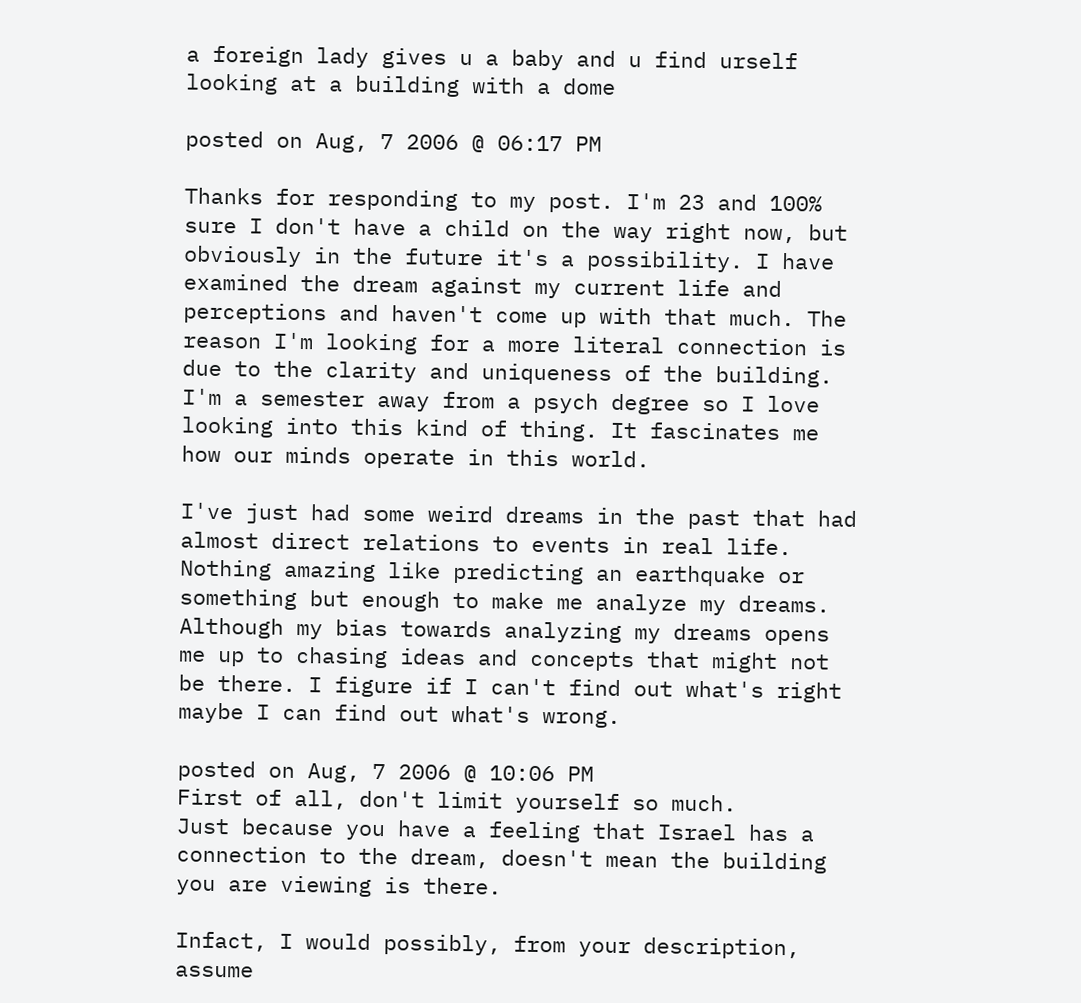a foreign lady gives u a baby and u find urself looking at a building with a dome

posted on Aug, 7 2006 @ 06:17 PM

Thanks for responding to my post. I'm 23 and 100% sure I don't have a child on the way right now, but obviously in the future it's a possibility. I have examined the dream against my current life and perceptions and haven't come up with that much. The reason I'm looking for a more literal connection is due to the clarity and uniqueness of the building. I'm a semester away from a psych degree so I love looking into this kind of thing. It fascinates me how our minds operate in this world.

I've just had some weird dreams in the past that had almost direct relations to events in real life. Nothing amazing like predicting an earthquake or something but enough to make me analyze my dreams. Although my bias towards analyzing my dreams opens me up to chasing ideas and concepts that might not be there. I figure if I can't find out what's right maybe I can find out what's wrong.

posted on Aug, 7 2006 @ 10:06 PM
First of all, don't limit yourself so much.
Just because you have a feeling that Israel has a connection to the dream, doesn't mean the building you are viewing is there.

Infact, I would possibly, from your description, assume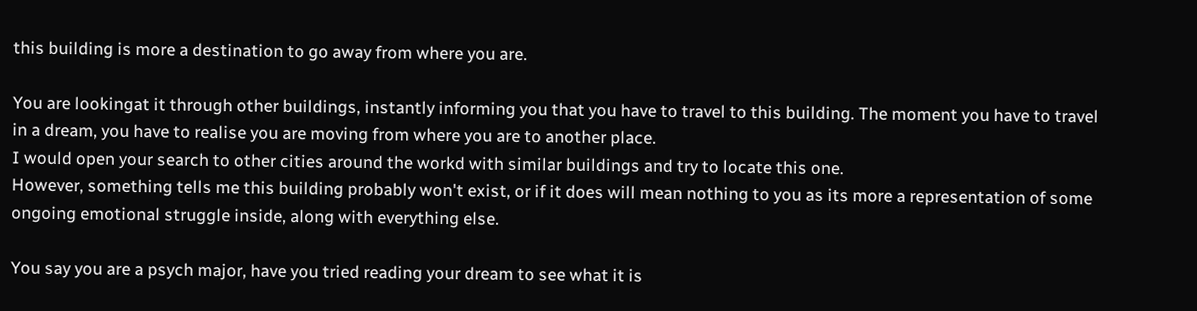this building is more a destination to go away from where you are.

You are lookingat it through other buildings, instantly informing you that you have to travel to this building. The moment you have to travel in a dream, you have to realise you are moving from where you are to another place.
I would open your search to other cities around the workd with similar buildings and try to locate this one.
However, something tells me this building probably won't exist, or if it does will mean nothing to you as its more a representation of some ongoing emotional struggle inside, along with everything else.

You say you are a psych major, have you tried reading your dream to see what it is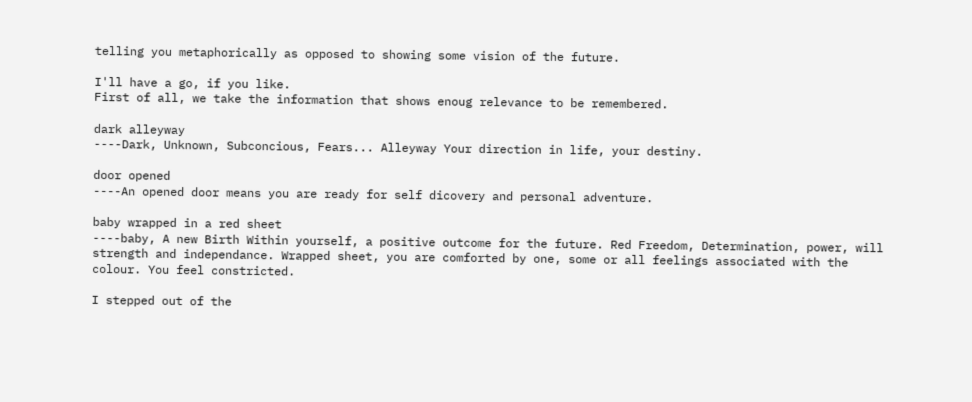telling you metaphorically as opposed to showing some vision of the future.

I'll have a go, if you like.
First of all, we take the information that shows enoug relevance to be remembered.

dark alleyway
----Dark, Unknown, Subconcious, Fears... Alleyway Your direction in life, your destiny.

door opened
----An opened door means you are ready for self dicovery and personal adventure.

baby wrapped in a red sheet
----baby, A new Birth Within yourself, a positive outcome for the future. Red Freedom, Determination, power, will strength and independance. Wrapped sheet, you are comforted by one, some or all feelings associated with the colour. You feel constricted.

I stepped out of the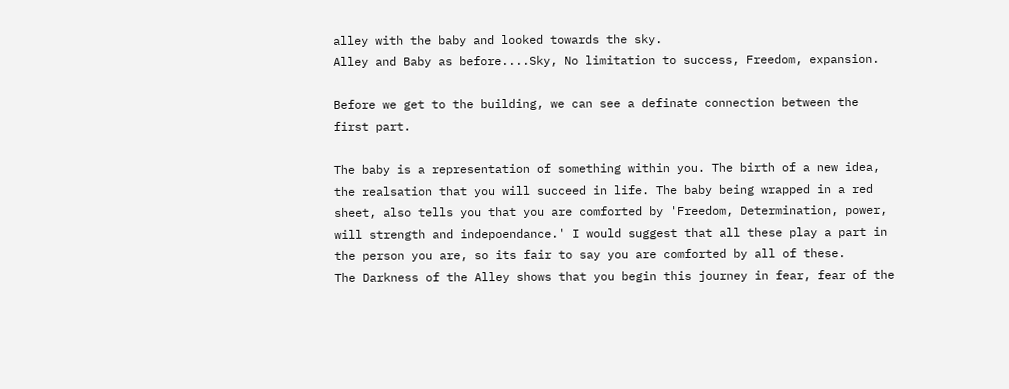alley with the baby and looked towards the sky.
Alley and Baby as before....Sky, No limitation to success, Freedom, expansion.

Before we get to the building, we can see a definate connection between the first part.

The baby is a representation of something within you. The birth of a new idea, the realsation that you will succeed in life. The baby being wrapped in a red sheet, also tells you that you are comforted by 'Freedom, Determination, power, will strength and indepoendance.' I would suggest that all these play a part in the person you are, so its fair to say you are comforted by all of these.
The Darkness of the Alley shows that you begin this journey in fear, fear of the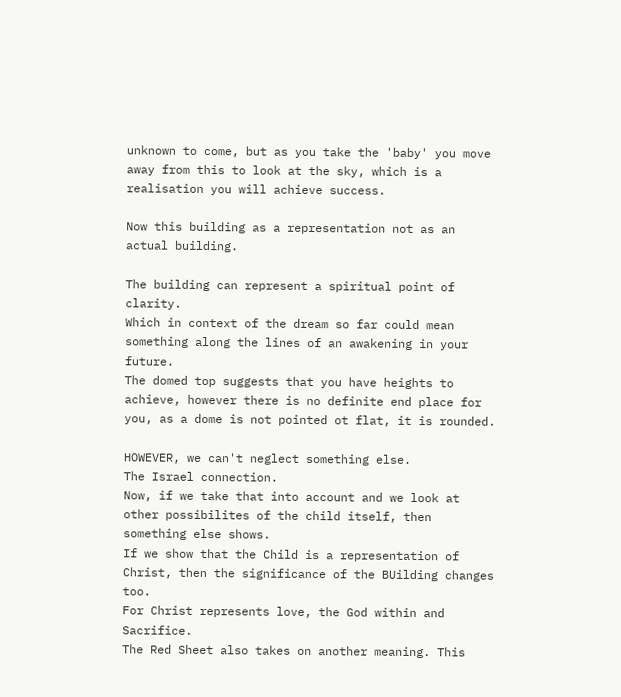unknown to come, but as you take the 'baby' you move away from this to look at the sky, which is a realisation you will achieve success.

Now this building as a representation not as an actual building.

The building can represent a spiritual point of clarity.
Which in context of the dream so far could mean something along the lines of an awakening in your future.
The domed top suggests that you have heights to achieve, however there is no definite end place for you, as a dome is not pointed ot flat, it is rounded.

HOWEVER, we can't neglect something else.
The Israel connection.
Now, if we take that into account and we look at other possibilites of the child itself, then something else shows.
If we show that the Child is a representation of Christ, then the significance of the BUilding changes too.
For Christ represents love, the God within and Sacrifice.
The Red Sheet also takes on another meaning. This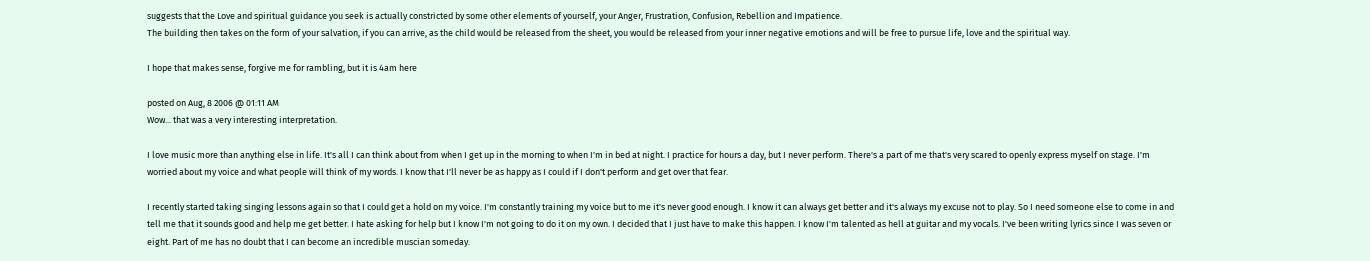suggests that the Love and spiritual guidance you seek is actually constricted by some other elements of yourself, your Anger, Frustration, Confusion, Rebellion and Impatience.
The building then takes on the form of your salvation, if you can arrive, as the child would be released from the sheet, you would be released from your inner negative emotions and will be free to pursue life, love and the spiritual way.

I hope that makes sense, forgive me for rambling, but it is 4am here

posted on Aug, 8 2006 @ 01:11 AM
Wow... that was a very interesting interpretation.

I love music more than anything else in life. It's all I can think about from when I get up in the morning to when I'm in bed at night. I practice for hours a day, but I never perform. There's a part of me that's very scared to openly express myself on stage. I'm worried about my voice and what people will think of my words. I know that I'll never be as happy as I could if I don't perform and get over that fear.

I recently started taking singing lessons again so that I could get a hold on my voice. I'm constantly training my voice but to me it's never good enough. I know it can always get better and it's always my excuse not to play. So I need someone else to come in and tell me that it sounds good and help me get better. I hate asking for help but I know I'm not going to do it on my own. I decided that I just have to make this happen. I know I'm talented as hell at guitar and my vocals. I've been writing lyrics since I was seven or eight. Part of me has no doubt that I can become an incredible muscian someday.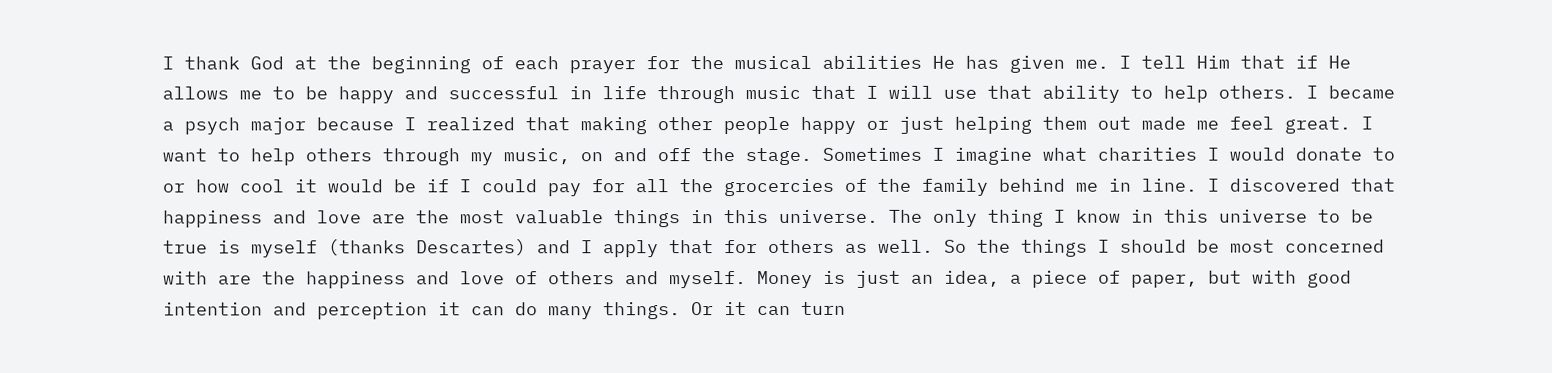I thank God at the beginning of each prayer for the musical abilities He has given me. I tell Him that if He allows me to be happy and successful in life through music that I will use that ability to help others. I became a psych major because I realized that making other people happy or just helping them out made me feel great. I want to help others through my music, on and off the stage. Sometimes I imagine what charities I would donate to or how cool it would be if I could pay for all the grocercies of the family behind me in line. I discovered that happiness and love are the most valuable things in this universe. The only thing I know in this universe to be true is myself (thanks Descartes) and I apply that for others as well. So the things I should be most concerned with are the happiness and love of others and myself. Money is just an idea, a piece of paper, but with good intention and perception it can do many things. Or it can turn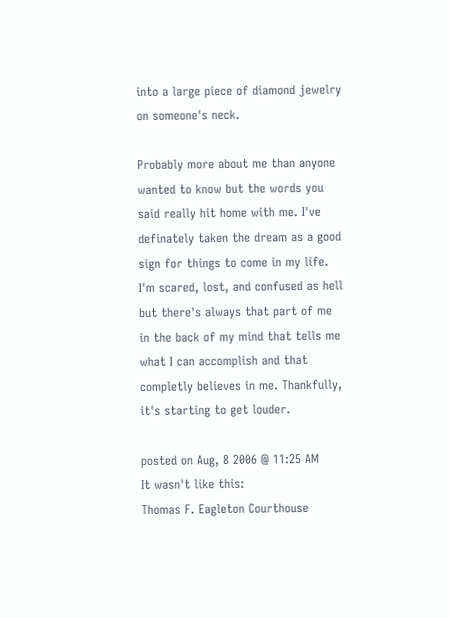into a large piece of diamond jewelry on someone's neck.

Probably more about me than anyone wanted to know but the words you said really hit home with me. I've definately taken the dream as a good sign for things to come in my life. I'm scared, lost, and confused as hell but there's always that part of me in the back of my mind that tells me what I can accomplish and that completly believes in me. Thankfully, it's starting to get louder.

posted on Aug, 8 2006 @ 11:25 AM
It wasn't like this:
Thomas F. Eagleton Courthouse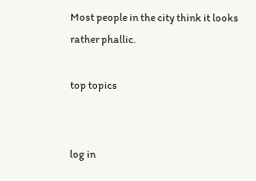Most people in the city think it looks rather phallic.

top topics


log in